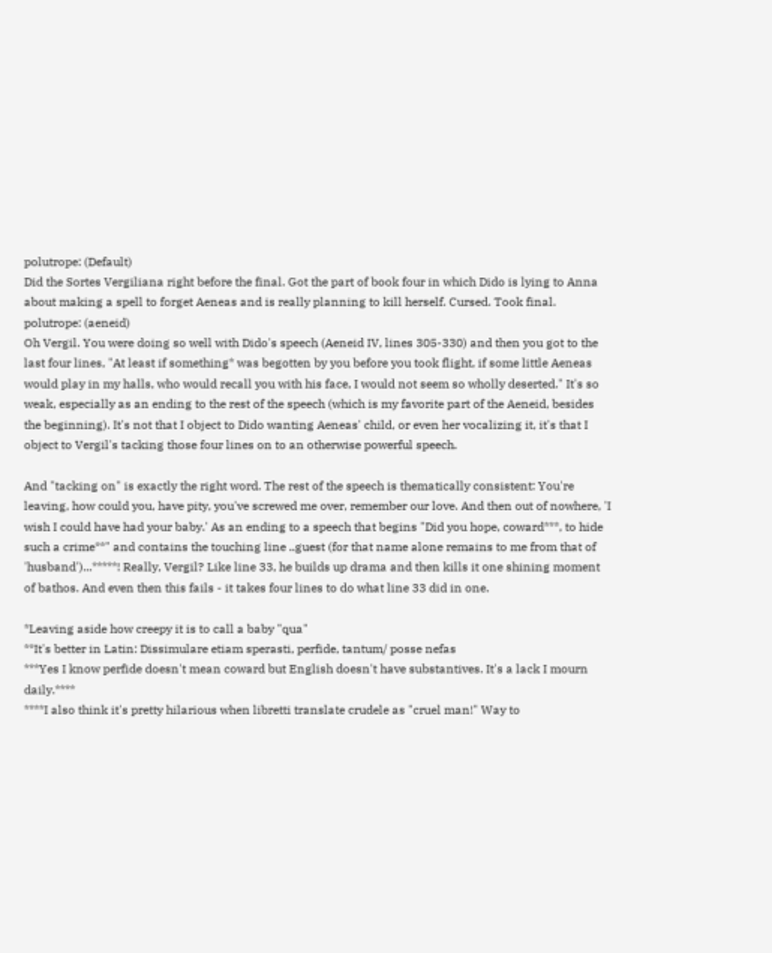polutrope: (Default)
Did the Sortes Vergiliana right before the final. Got the part of book four in which Dido is lying to Anna about making a spell to forget Aeneas and is really planning to kill herself. Cursed. Took final.
polutrope: (aeneid)
Oh Vergil. You were doing so well with Dido's speech (Aeneid IV, lines 305-330) and then you got to the last four lines, "At least if something* was begotten by you before you took flight, if some little Aeneas would play in my halls, who would recall you with his face, I would not seem so wholly deserted." It's so weak, especially as an ending to the rest of the speech (which is my favorite part of the Aeneid, besides the beginning). It's not that I object to Dido wanting Aeneas' child, or even her vocalizing it, it's that I object to Vergil's tacking those four lines on to an otherwise powerful speech.

And "tacking on" is exactly the right word. The rest of the speech is thematically consistent: You're leaving, how could you, have pity, you've screwed me over, remember our love. And then out of nowhere, 'I wish I could have had your baby.' As an ending to a speech that begins "Did you hope, coward***, to hide such a crime**" and contains the touching line ..guest (for that name alone remains to me from that of 'husband')...*****! Really, Vergil? Like line 33, he builds up drama and then kills it one shining moment of bathos. And even then this fails - it takes four lines to do what line 33 did in one.

*Leaving aside how creepy it is to call a baby "qua"
**It's better in Latin: Dissimulare etiam sperasti, perfide, tantum/ posse nefas
***Yes I know perfide doesn't mean coward but English doesn't have substantives. It's a lack I mourn daily.****
****I also think it's pretty hilarious when libretti translate crudele as "cruel man!" Way to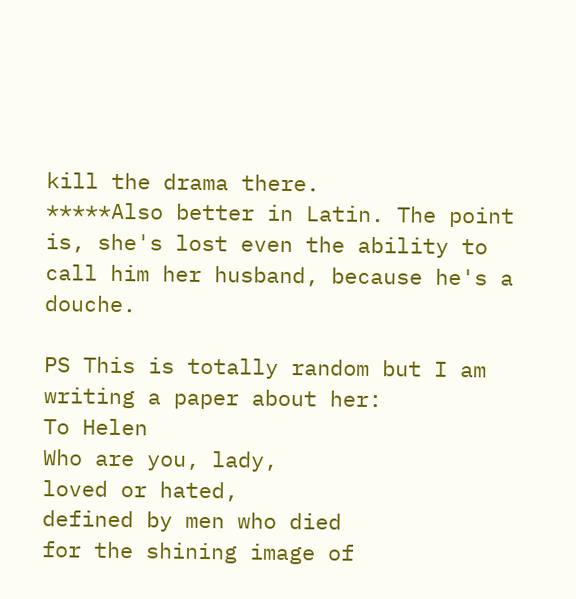kill the drama there.
*****Also better in Latin. The point is, she's lost even the ability to call him her husband, because he's a douche.

PS This is totally random but I am writing a paper about her:
To Helen
Who are you, lady,
loved or hated,
defined by men who died
for the shining image of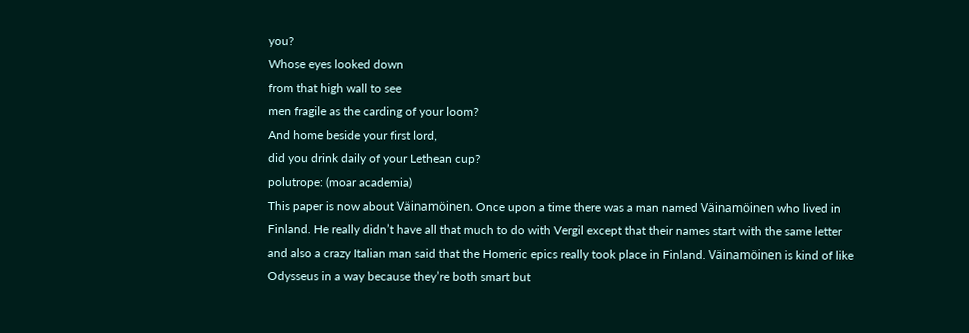you?
Whose eyes looked down
from that high wall to see
men fragile as the carding of your loom?
And home beside your first lord,
did you drink daily of your Lethean cup?
polutrope: (moar academia)
This paper is now about Väinamöinen. Once upon a time there was a man named Väinamöinen who lived in Finland. He really didn’t have all that much to do with Vergil except that their names start with the same letter and also a crazy Italian man said that the Homeric epics really took place in Finland. Väinamöinen is kind of like Odysseus in a way because they’re both smart but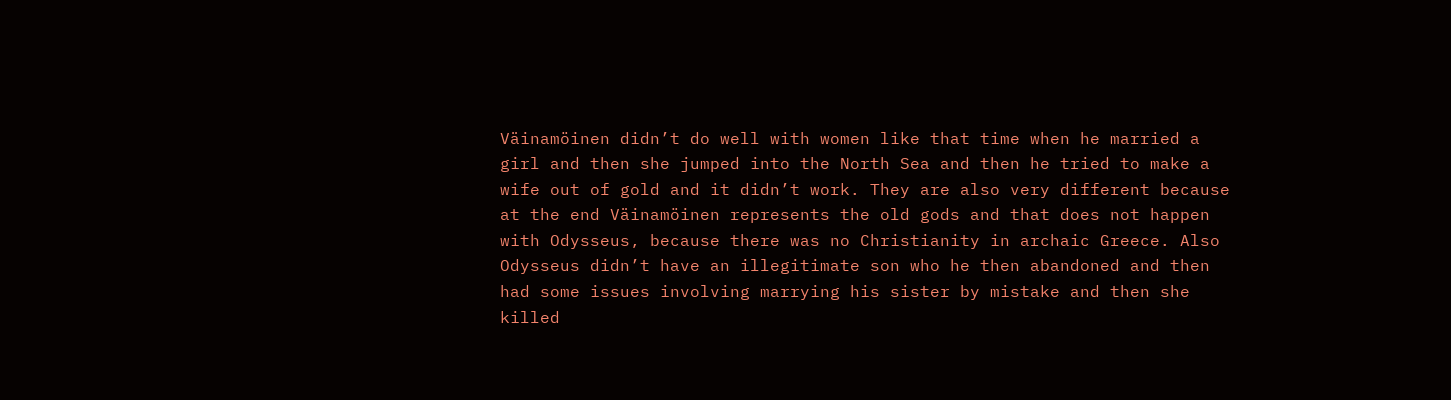Väinamöinen didn’t do well with women like that time when he married a girl and then she jumped into the North Sea and then he tried to make a wife out of gold and it didn’t work. They are also very different because at the end Väinamöinen represents the old gods and that does not happen with Odysseus, because there was no Christianity in archaic Greece. Also Odysseus didn’t have an illegitimate son who he then abandoned and then had some issues involving marrying his sister by mistake and then she killed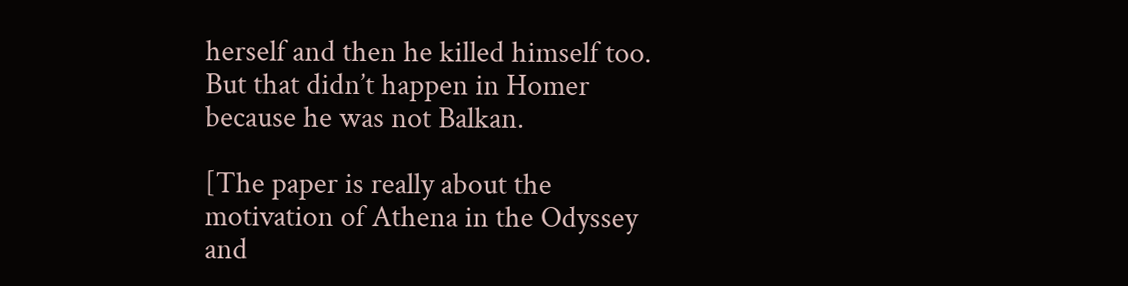herself and then he killed himself too. But that didn’t happen in Homer because he was not Balkan.

[The paper is really about the motivation of Athena in the Odyssey and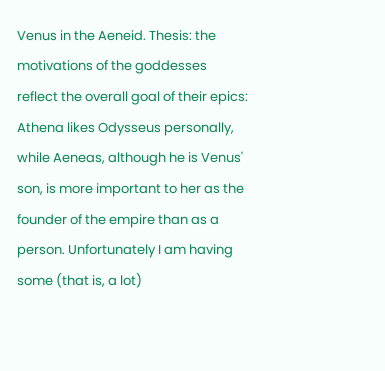Venus in the Aeneid. Thesis: the motivations of the goddesses reflect the overall goal of their epics: Athena likes Odysseus personally, while Aeneas, although he is Venus' son, is more important to her as the founder of the empire than as a person. Unfortunately I am having some (that is, a lot)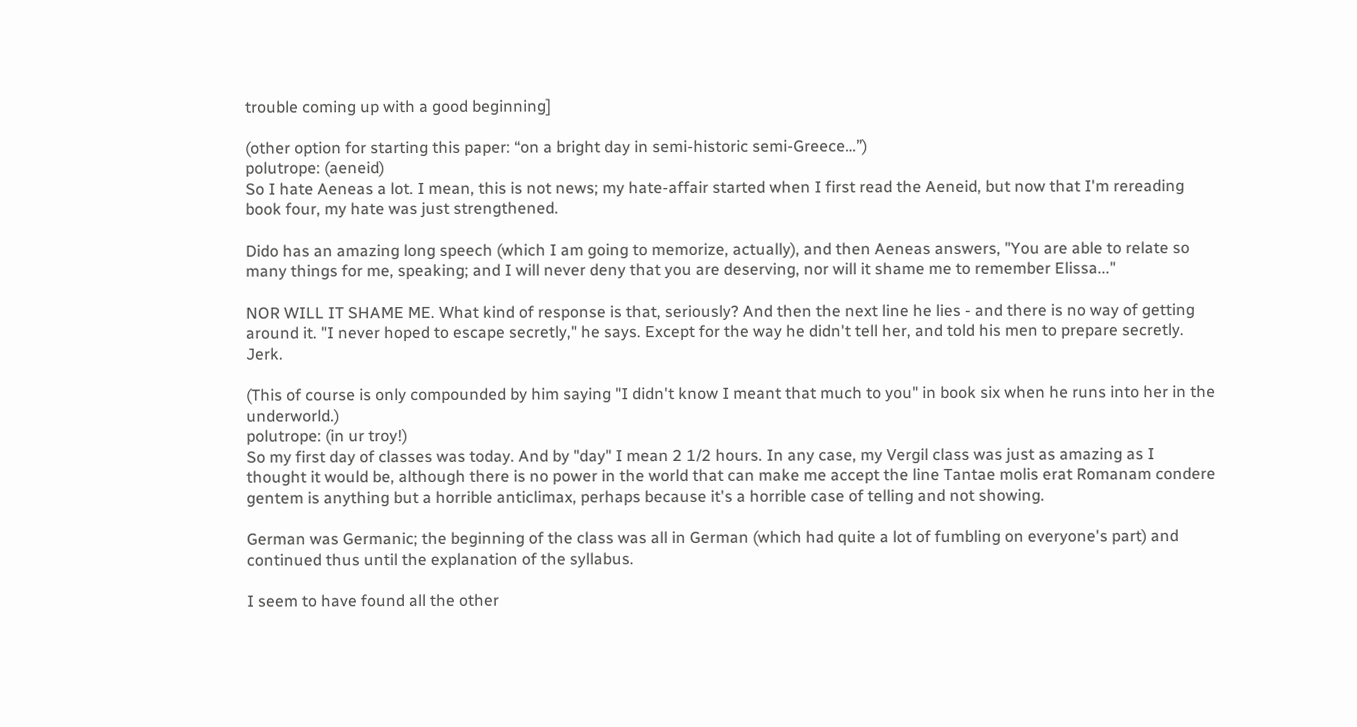trouble coming up with a good beginning]

(other option for starting this paper: “on a bright day in semi-historic semi-Greece…”)
polutrope: (aeneid)
So I hate Aeneas a lot. I mean, this is not news; my hate-affair started when I first read the Aeneid, but now that I'm rereading book four, my hate was just strengthened.

Dido has an amazing long speech (which I am going to memorize, actually), and then Aeneas answers, "You are able to relate so many things for me, speaking; and I will never deny that you are deserving, nor will it shame me to remember Elissa..."

NOR WILL IT SHAME ME. What kind of response is that, seriously? And then the next line he lies - and there is no way of getting around it. "I never hoped to escape secretly," he says. Except for the way he didn't tell her, and told his men to prepare secretly. Jerk.

(This of course is only compounded by him saying "I didn't know I meant that much to you" in book six when he runs into her in the underworld.)
polutrope: (in ur troy!)
So my first day of classes was today. And by "day" I mean 2 1/2 hours. In any case, my Vergil class was just as amazing as I thought it would be, although there is no power in the world that can make me accept the line Tantae molis erat Romanam condere gentem is anything but a horrible anticlimax, perhaps because it's a horrible case of telling and not showing.

German was Germanic; the beginning of the class was all in German (which had quite a lot of fumbling on everyone's part) and continued thus until the explanation of the syllabus.

I seem to have found all the other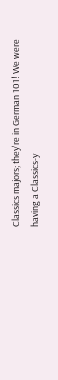Classics majors; they're in German 101! We were having a Classics-y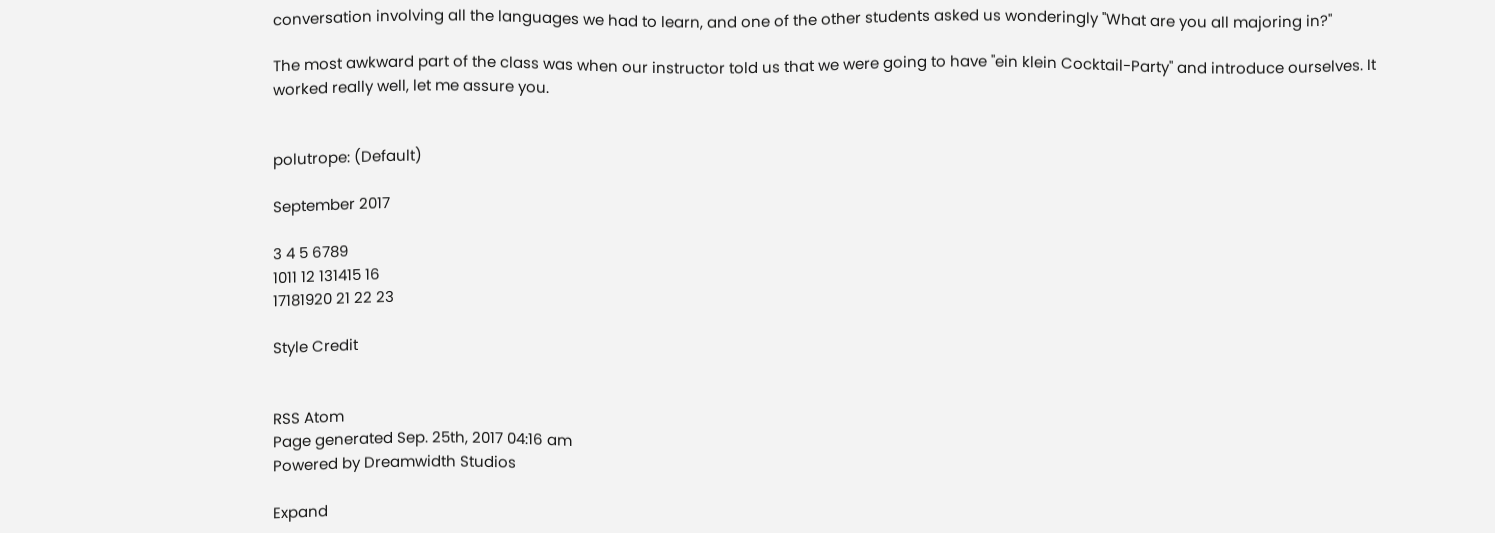conversation involving all the languages we had to learn, and one of the other students asked us wonderingly "What are you all majoring in?"

The most awkward part of the class was when our instructor told us that we were going to have "ein klein Cocktail-Party" and introduce ourselves. It worked really well, let me assure you.


polutrope: (Default)

September 2017

3 4 5 6789
1011 12 131415 16
17181920 21 22 23

Style Credit


RSS Atom
Page generated Sep. 25th, 2017 04:16 am
Powered by Dreamwidth Studios

Expand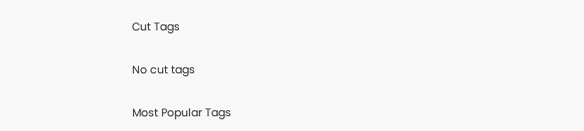Cut Tags

No cut tags

Most Popular Tags